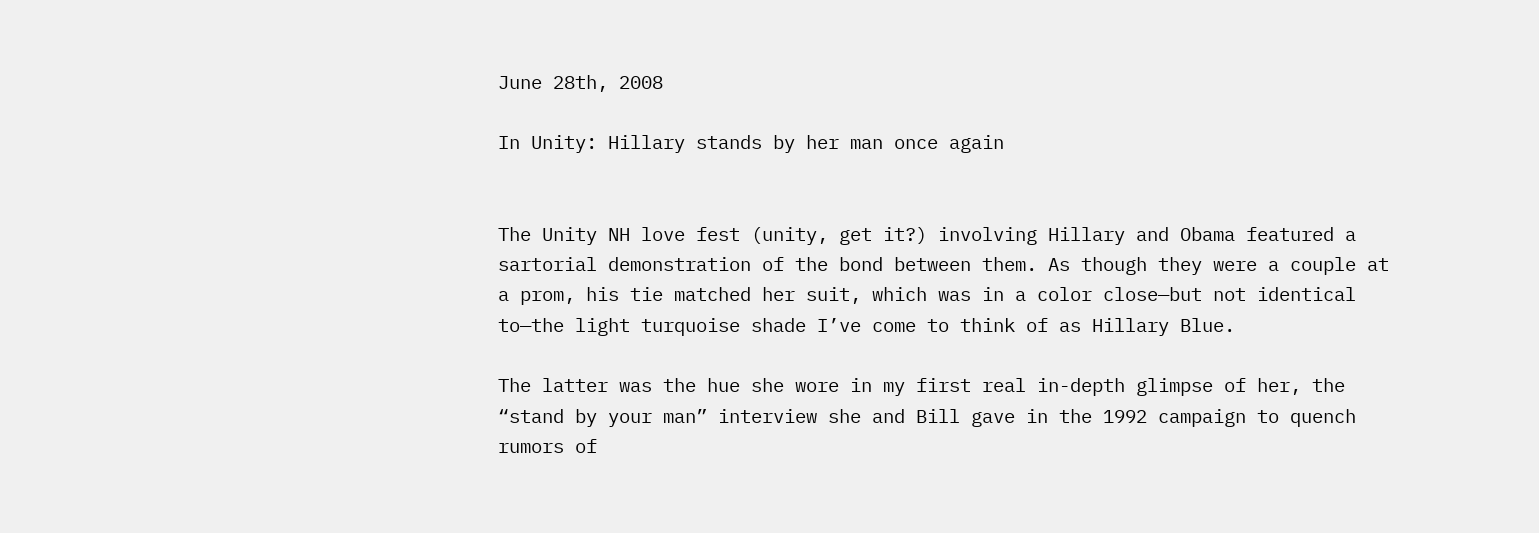June 28th, 2008

In Unity: Hillary stands by her man once again


The Unity NH love fest (unity, get it?) involving Hillary and Obama featured a sartorial demonstration of the bond between them. As though they were a couple at a prom, his tie matched her suit, which was in a color close—but not identical to—the light turquoise shade I’ve come to think of as Hillary Blue.

The latter was the hue she wore in my first real in-depth glimpse of her, the “stand by your man” interview she and Bill gave in the 1992 campaign to quench rumors of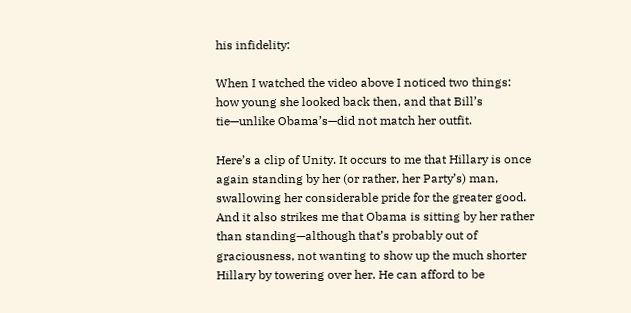his infidelity:

When I watched the video above I noticed two things: how young she looked back then, and that Bill’s tie—unlike Obama’s—did not match her outfit.

Here’s a clip of Unity. It occurs to me that Hillary is once again standing by her (or rather, her Party’s) man, swallowing her considerable pride for the greater good. And it also strikes me that Obama is sitting by her rather than standing—although that’s probably out of graciousness, not wanting to show up the much shorter Hillary by towering over her. He can afford to be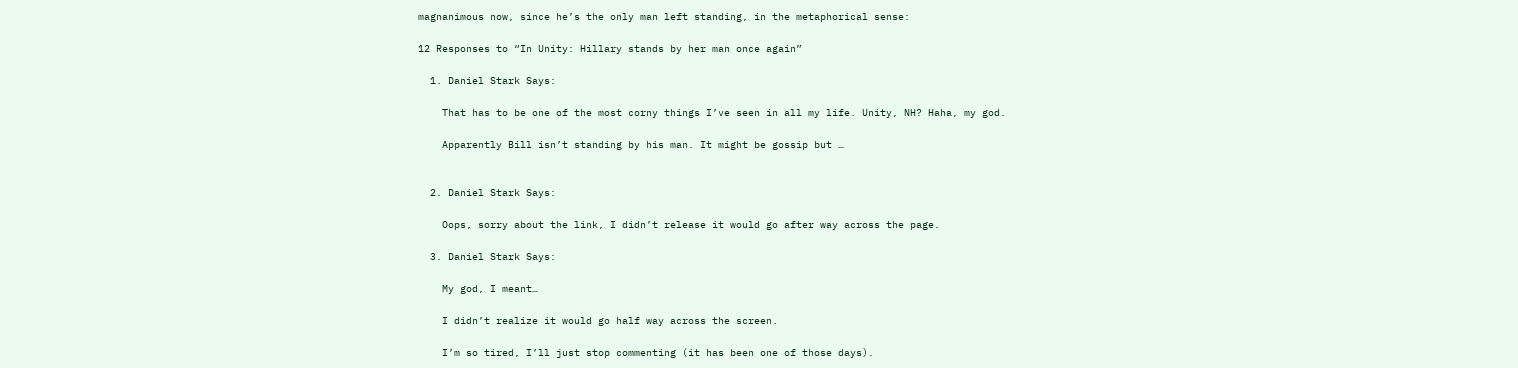magnanimous now, since he’s the only man left standing, in the metaphorical sense:

12 Responses to “In Unity: Hillary stands by her man once again”

  1. Daniel Stark Says:

    That has to be one of the most corny things I’ve seen in all my life. Unity, NH? Haha, my god.

    Apparently Bill isn’t standing by his man. It might be gossip but …


  2. Daniel Stark Says:

    Oops, sorry about the link, I didn’t release it would go after way across the page.

  3. Daniel Stark Says:

    My god, I meant…

    I didn’t realize it would go half way across the screen.

    I’m so tired, I’ll just stop commenting (it has been one of those days).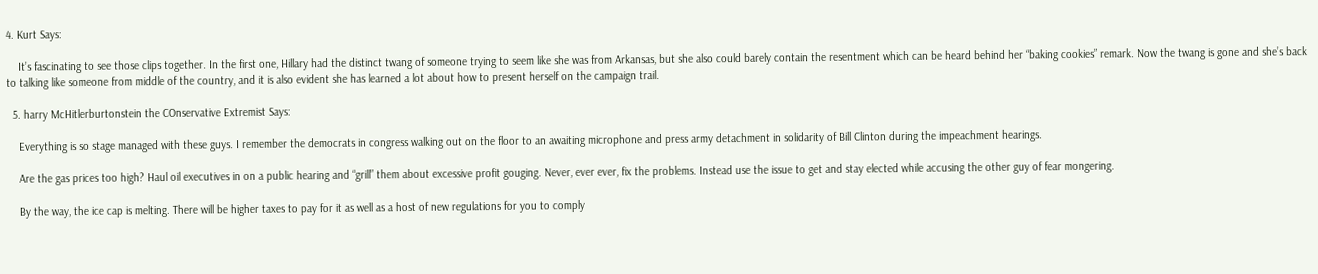4. Kurt Says:

    It’s fascinating to see those clips together. In the first one, Hillary had the distinct twang of someone trying to seem like she was from Arkansas, but she also could barely contain the resentment which can be heard behind her “baking cookies” remark. Now the twang is gone and she’s back to talking like someone from middle of the country, and it is also evident she has learned a lot about how to present herself on the campaign trail.

  5. harry McHitlerburtonstein the COnservative Extremist Says:

    Everything is so stage managed with these guys. I remember the democrats in congress walking out on the floor to an awaiting microphone and press army detachment in solidarity of Bill Clinton during the impeachment hearings.

    Are the gas prices too high? Haul oil executives in on a public hearing and “grill” them about excessive profit gouging. Never, ever ever, fix the problems. Instead use the issue to get and stay elected while accusing the other guy of fear mongering.

    By the way, the ice cap is melting. There will be higher taxes to pay for it as well as a host of new regulations for you to comply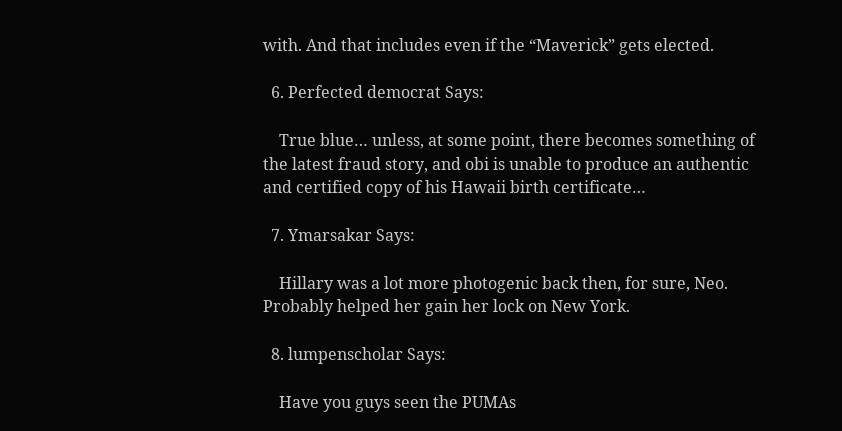with. And that includes even if the “Maverick” gets elected.

  6. Perfected democrat Says:

    True blue… unless, at some point, there becomes something of the latest fraud story, and obi is unable to produce an authentic and certified copy of his Hawaii birth certificate…

  7. Ymarsakar Says:

    Hillary was a lot more photogenic back then, for sure, Neo. Probably helped her gain her lock on New York.

  8. lumpenscholar Says:

    Have you guys seen the PUMAs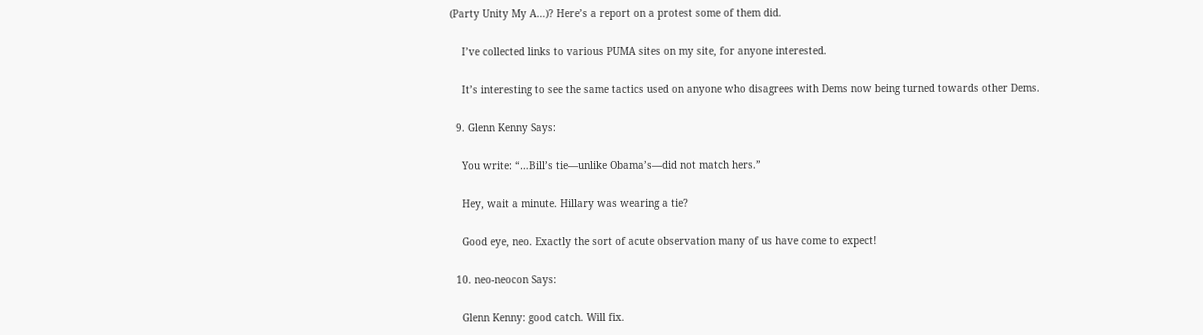(Party Unity My A…)? Here’s a report on a protest some of them did.

    I’ve collected links to various PUMA sites on my site, for anyone interested.

    It’s interesting to see the same tactics used on anyone who disagrees with Dems now being turned towards other Dems.

  9. Glenn Kenny Says:

    You write: “…Bill’s tie—unlike Obama’s—did not match hers.”

    Hey, wait a minute. Hillary was wearing a tie?

    Good eye, neo. Exactly the sort of acute observation many of us have come to expect!

  10. neo-neocon Says:

    Glenn Kenny: good catch. Will fix.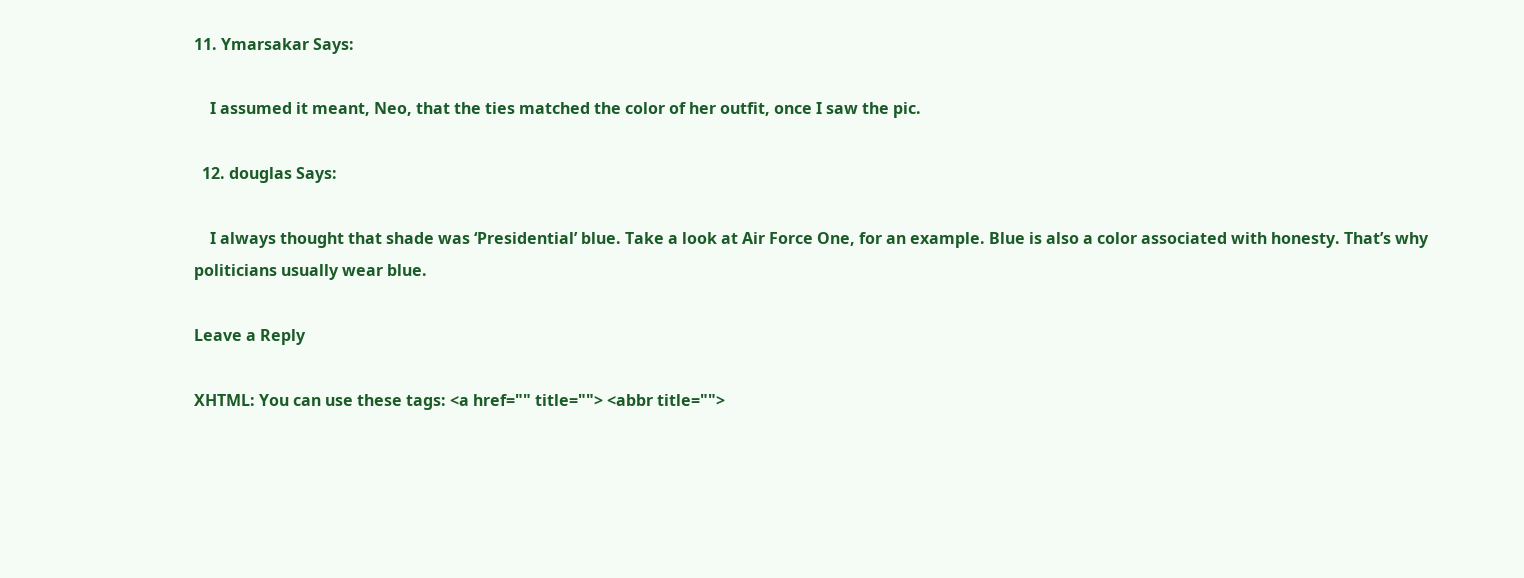11. Ymarsakar Says:

    I assumed it meant, Neo, that the ties matched the color of her outfit, once I saw the pic.

  12. douglas Says:

    I always thought that shade was ‘Presidential’ blue. Take a look at Air Force One, for an example. Blue is also a color associated with honesty. That’s why politicians usually wear blue.

Leave a Reply

XHTML: You can use these tags: <a href="" title=""> <abbr title="">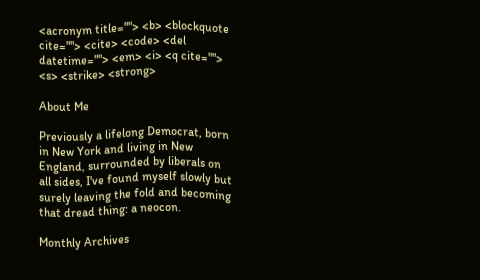<acronym title=""> <b> <blockquote cite=""> <cite> <code> <del datetime=""> <em> <i> <q cite=""> <s> <strike> <strong>

About Me

Previously a lifelong Democrat, born in New York and living in New England, surrounded by liberals on all sides, I've found myself slowly but surely leaving the fold and becoming that dread thing: a neocon.

Monthly Archives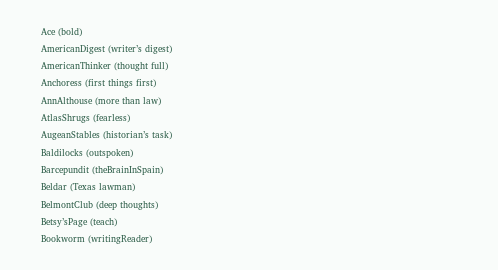Ace (bold)
AmericanDigest (writer’s digest)
AmericanThinker (thought full)
Anchoress (first things first)
AnnAlthouse (more than law)
AtlasShrugs (fearless)
AugeanStables (historian’s task)
Baldilocks (outspoken)
Barcepundit (theBrainInSpain)
Beldar (Texas lawman)
BelmontClub (deep thoughts)
Betsy’sPage (teach)
Bookworm (writingReader)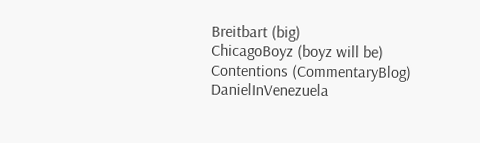Breitbart (big)
ChicagoBoyz (boyz will be)
Contentions (CommentaryBlog)
DanielInVenezuela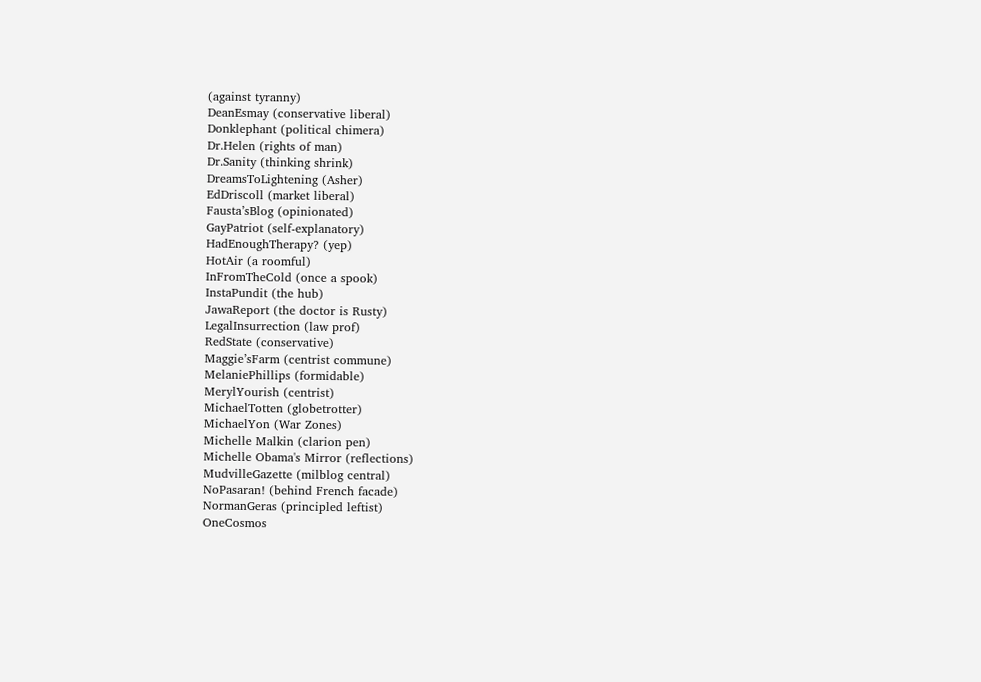(against tyranny)
DeanEsmay (conservative liberal)
Donklephant (political chimera)
Dr.Helen (rights of man)
Dr.Sanity (thinking shrink)
DreamsToLightening (Asher)
EdDriscoll (market liberal)
Fausta’sBlog (opinionated)
GayPatriot (self-explanatory)
HadEnoughTherapy? (yep)
HotAir (a roomful)
InFromTheCold (once a spook)
InstaPundit (the hub)
JawaReport (the doctor is Rusty)
LegalInsurrection (law prof)
RedState (conservative)
Maggie’sFarm (centrist commune)
MelaniePhillips (formidable)
MerylYourish (centrist)
MichaelTotten (globetrotter)
MichaelYon (War Zones)
Michelle Malkin (clarion pen)
Michelle Obama's Mirror (reflections)
MudvilleGazette (milblog central)
NoPasaran! (behind French facade)
NormanGeras (principled leftist)
OneCosmos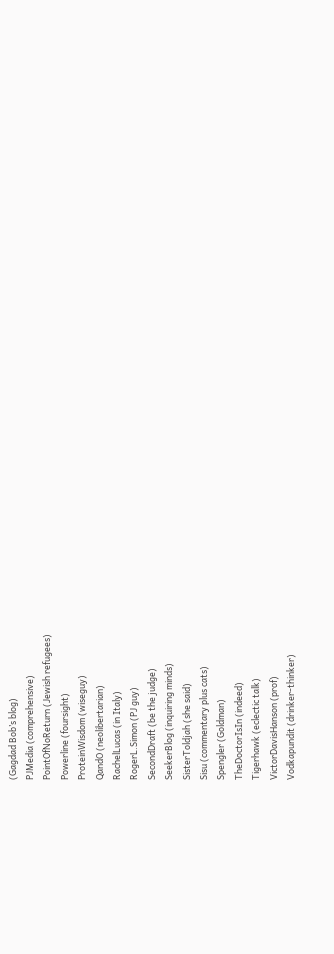(Gagdad Bob’s blog)
PJMedia (comprehensive)
PointOfNoReturn (Jewish refugees)
Powerline (foursight)
ProteinWisdom (wiseguy)
QandO (neolibertarian)
RachelLucas (in Italy)
RogerL.Simon (PJ guy)
SecondDraft (be the judge)
SeekerBlog (inquiring minds)
SisterToldjah (she said)
Sisu (commentary plus cats)
Spengler (Goldman)
TheDoctorIsIn (indeed)
Tigerhawk (eclectic talk)
VictorDavisHanson (prof)
Vodkapundit (drinker-thinker)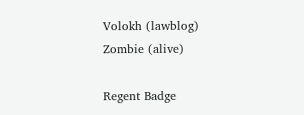Volokh (lawblog)
Zombie (alive)

Regent Badge